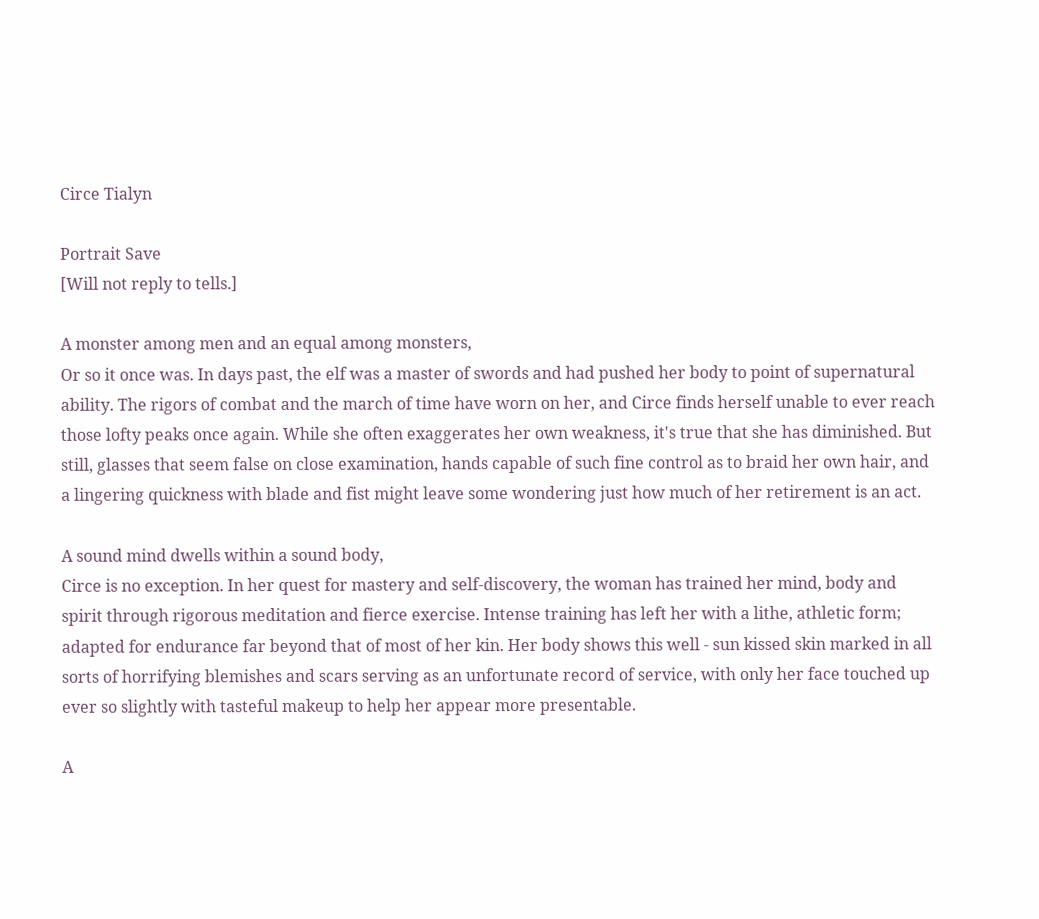Circe Tialyn

Portrait Save
[Will not reply to tells.]

A monster among men and an equal among monsters,
Or so it once was. In days past, the elf was a master of swords and had pushed her body to point of supernatural ability. The rigors of combat and the march of time have worn on her, and Circe finds herself unable to ever reach those lofty peaks once again. While she often exaggerates her own weakness, it's true that she has diminished. But still, glasses that seem false on close examination, hands capable of such fine control as to braid her own hair, and a lingering quickness with blade and fist might leave some wondering just how much of her retirement is an act.

A sound mind dwells within a sound body,
Circe is no exception. In her quest for mastery and self-discovery, the woman has trained her mind, body and spirit through rigorous meditation and fierce exercise. Intense training has left her with a lithe, athletic form; adapted for endurance far beyond that of most of her kin. Her body shows this well - sun kissed skin marked in all sorts of horrifying blemishes and scars serving as an unfortunate record of service, with only her face touched up ever so slightly with tasteful makeup to help her appear more presentable.

A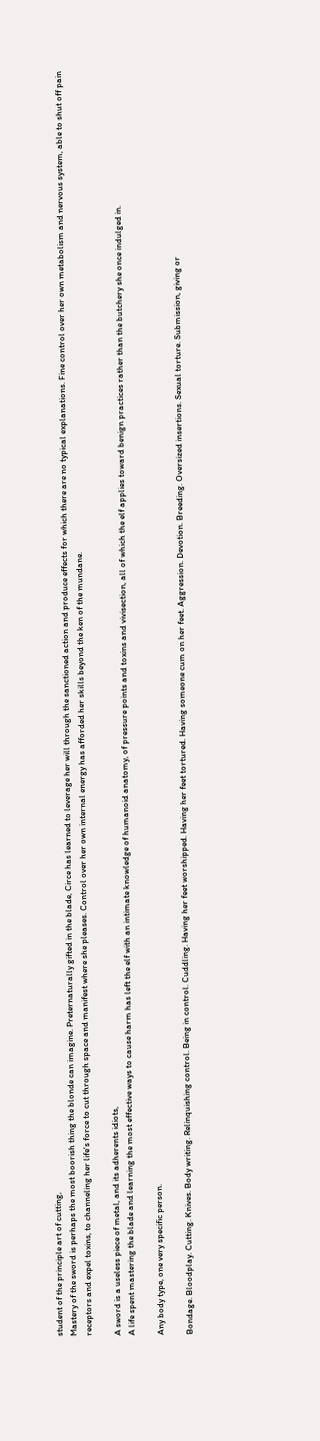student of the principle art of cutting,
Mastery of the sword is perhaps the most boorish thing the blonde can imagine. Preternaturally gifted in the blade, Circe has learned to leverage her will through the sanctioned action and produce effects for which there are no typical explanations. Fine control over her own metabolism and nervous system, able to shut off pain receptors and expel toxins, to channeling her life's force to cut through space and manifest where she pleases. Control over her own internal energy has afforded her skills beyond the ken of the mundane.

A sword is a useless piece of metal, and its adherents idiots,
A life spent mastering the blade and learning the most effective ways to cause harm has left the elf with an intimate knowledge of humanoid anatomy, of pressure points and toxins and vivisection, all of which the elf applies toward benign practices rather than the butchery she once indulged in.

Any body type, one very specific person.

Bondage. Bloodplay. Cutting. Knives. Body writing. Relinquishing control. Being in control. Cuddling. Having her feet worshipped. Having her feet tortured. Having someone cum on her feet. Aggression. Devotion. Breeding. Oversized insertions. Sexual torture. Submission, giving or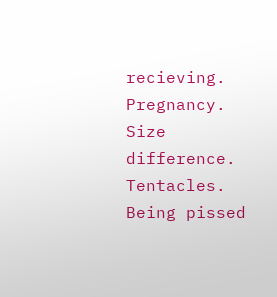recieving. Pregnancy. Size difference. Tentacles. Being pissed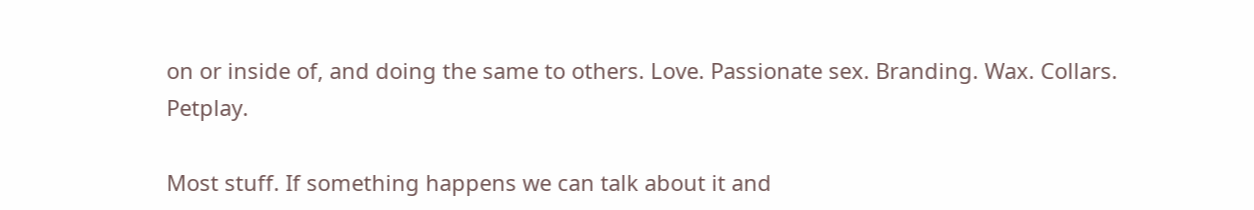on or inside of, and doing the same to others. Love. Passionate sex. Branding. Wax. Collars. Petplay.

Most stuff. If something happens we can talk about it and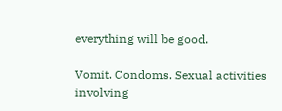everything will be good.

Vomit. Condoms. Sexual activities involving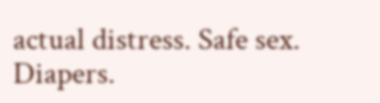actual distress. Safe sex. Diapers.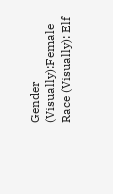Gender (Visually):Female
Race (Visually): Elf